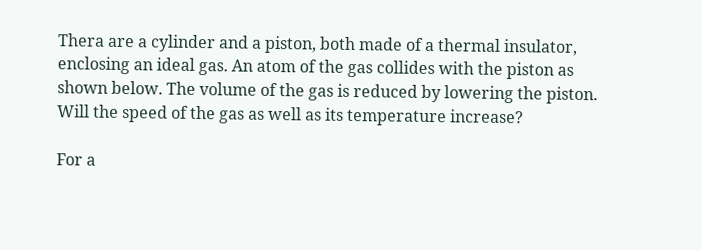Thera are a cylinder and a piston, both made of a thermal insulator, enclosing an ideal gas. An atom of the gas collides with the piston as shown below. The volume of the gas is reduced by lowering the piston. Will the speed of the gas as well as its temperature increase?

For a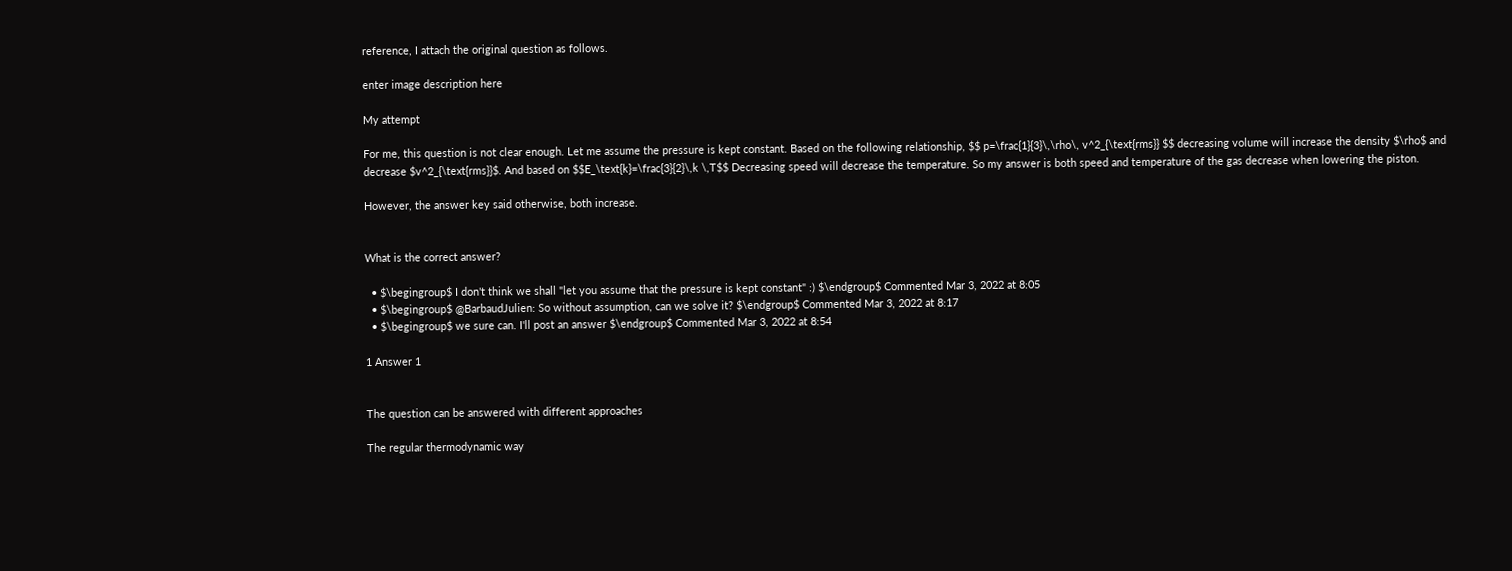reference, I attach the original question as follows.

enter image description here

My attempt

For me, this question is not clear enough. Let me assume the pressure is kept constant. Based on the following relationship, $$ p=\frac{1}{3}\,\rho\, v^2_{\text{rms}} $$ decreasing volume will increase the density $\rho$ and decrease $v^2_{\text{rms}}$. And based on $$E_\text{k}=\frac{3}{2}\,k \,T$$ Decreasing speed will decrease the temperature. So my answer is both speed and temperature of the gas decrease when lowering the piston.

However, the answer key said otherwise, both increase.


What is the correct answer?

  • $\begingroup$ I don't think we shall "let you assume that the pressure is kept constant" :) $\endgroup$ Commented Mar 3, 2022 at 8:05
  • $\begingroup$ @BarbaudJulien: So without assumption, can we solve it? $\endgroup$ Commented Mar 3, 2022 at 8:17
  • $\begingroup$ we sure can. I'll post an answer $\endgroup$ Commented Mar 3, 2022 at 8:54

1 Answer 1


The question can be answered with different approaches

The regular thermodynamic way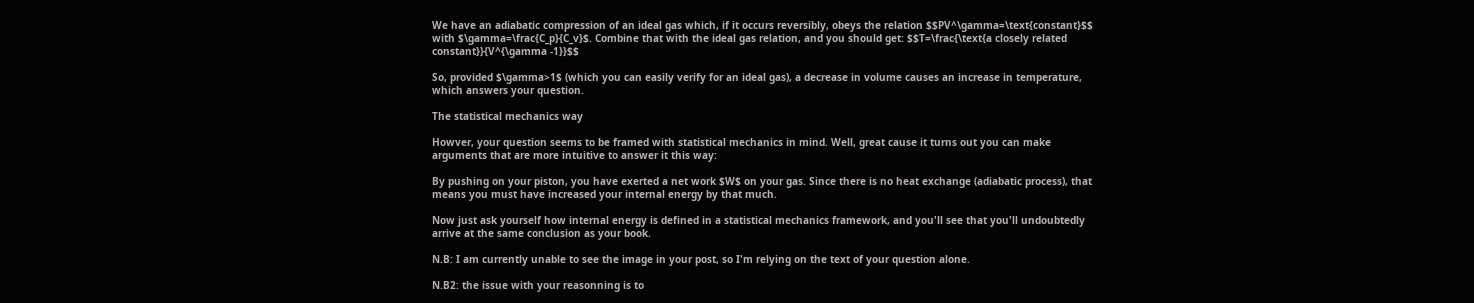We have an adiabatic compression of an ideal gas which, if it occurs reversibly, obeys the relation $$PV^\gamma=\text{constant}$$ with $\gamma=\frac{C_p}{C_v}$. Combine that with the ideal gas relation, and you should get: $$T=\frac{\text{a closely related constant}}{V^{\gamma -1}}$$

So, provided $\gamma>1$ (which you can easily verify for an ideal gas), a decrease in volume causes an increase in temperature, which answers your question.

The statistical mechanics way

Howver, your question seems to be framed with statistical mechanics in mind. Well, great cause it turns out you can make arguments that are more intuitive to answer it this way:

By pushing on your piston, you have exerted a net work $W$ on your gas. Since there is no heat exchange (adiabatic process), that means you must have increased your internal energy by that much.

Now just ask yourself how internal energy is defined in a statistical mechanics framework, and you'll see that you'll undoubtedly arrive at the same conclusion as your book.

N.B: I am currently unable to see the image in your post, so I'm relying on the text of your question alone.

N.B2: the issue with your reasonning is to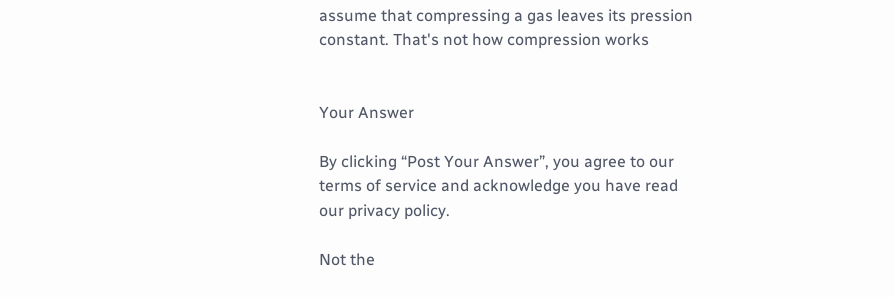assume that compressing a gas leaves its pression constant. That's not how compression works


Your Answer

By clicking “Post Your Answer”, you agree to our terms of service and acknowledge you have read our privacy policy.

Not the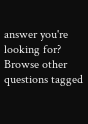answer you're looking for? Browse other questions tagged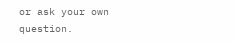or ask your own question.